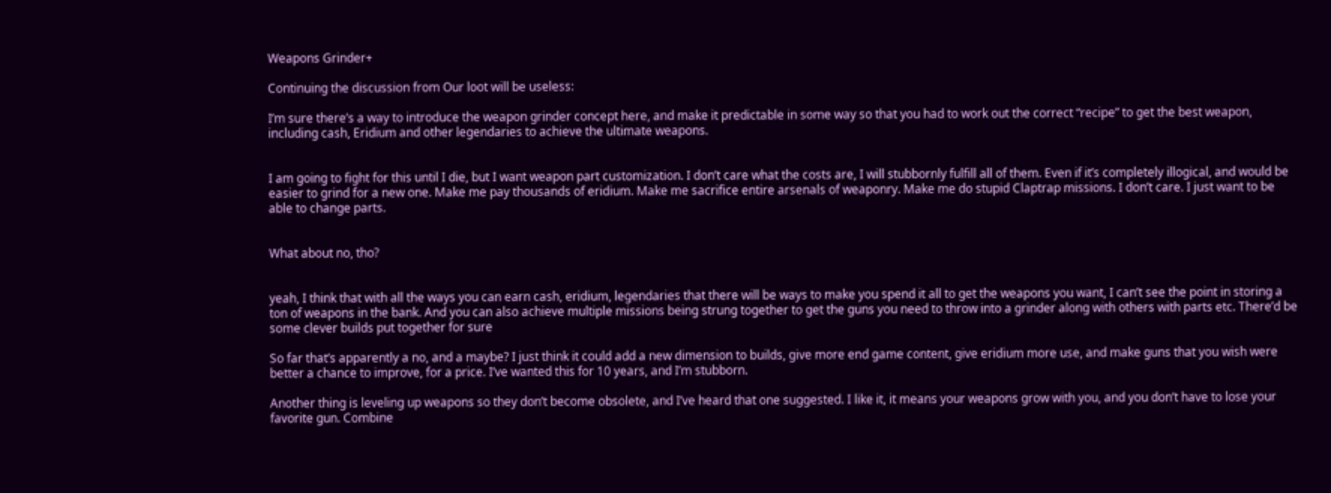Weapons Grinder+

Continuing the discussion from Our loot will be useless:

I’m sure there’s a way to introduce the weapon grinder concept here, and make it predictable in some way so that you had to work out the correct “recipe” to get the best weapon, including cash, Eridium and other legendaries to achieve the ultimate weapons.


I am going to fight for this until I die, but I want weapon part customization. I don’t care what the costs are, I will stubbornly fulfill all of them. Even if it’s completely illogical, and would be easier to grind for a new one. Make me pay thousands of eridium. Make me sacrifice entire arsenals of weaponry. Make me do stupid Claptrap missions. I don’t care. I just want to be able to change parts.


What about no, tho?


yeah, I think that with all the ways you can earn cash, eridium, legendaries that there will be ways to make you spend it all to get the weapons you want, I can’t see the point in storing a ton of weapons in the bank. And you can also achieve multiple missions being strung together to get the guns you need to throw into a grinder along with others with parts etc. There’d be some clever builds put together for sure

So far that’s apparently a no, and a maybe? I just think it could add a new dimension to builds, give more end game content, give eridium more use, and make guns that you wish were better a chance to improve, for a price. I’ve wanted this for 10 years, and I’m stubborn.

Another thing is leveling up weapons so they don’t become obsolete, and I’ve heard that one suggested. I like it, it means your weapons grow with you, and you don’t have to lose your favorite gun. Combine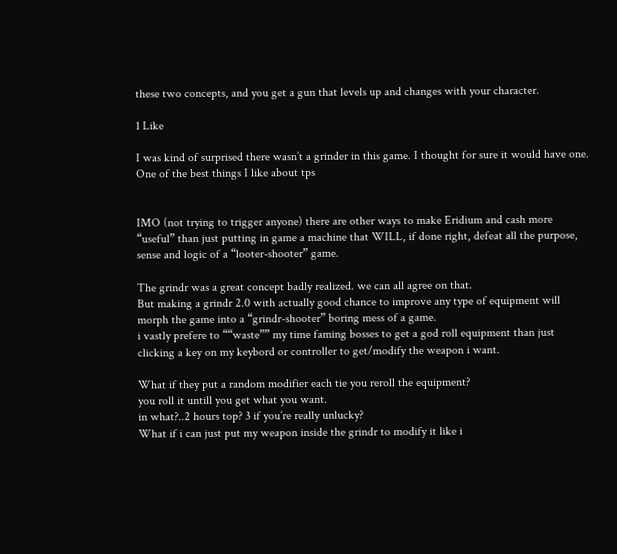these two concepts, and you get a gun that levels up and changes with your character.

1 Like

I was kind of surprised there wasn’t a grinder in this game. I thought for sure it would have one. One of the best things I like about tps


IMO (not trying to trigger anyone) there are other ways to make Eridium and cash more “useful” than just putting in game a machine that WILL, if done right, defeat all the purpose, sense and logic of a “looter-shooter” game.

The grindr was a great concept badly realized. we can all agree on that.
But making a grindr 2.0 with actually good chance to improve any type of equipment will morph the game into a “grindr-shooter” boring mess of a game.
i vastly prefere to ““waste”” my time faming bosses to get a god roll equipment than just clicking a key on my keybord or controller to get/modify the weapon i want.

What if they put a random modifier each tie you reroll the equipment?
you roll it untill you get what you want.
in what?..2 hours top? 3 if you’re really unlucky?
What if i can just put my weapon inside the grindr to modify it like i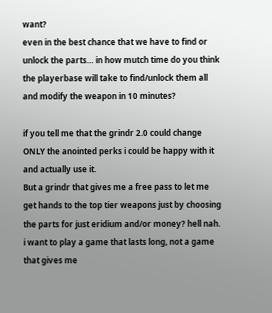want?
even in the best chance that we have to find or unlock the parts… in how mutch time do you think the playerbase will take to find/unlock them all and modify the weapon in 10 minutes?

if you tell me that the grindr 2.0 could change ONLY the anointed perks i could be happy with it and actually use it.
But a grindr that gives me a free pass to let me get hands to the top tier weapons just by choosing the parts for just eridium and/or money? hell nah.
i want to play a game that lasts long, not a game that gives me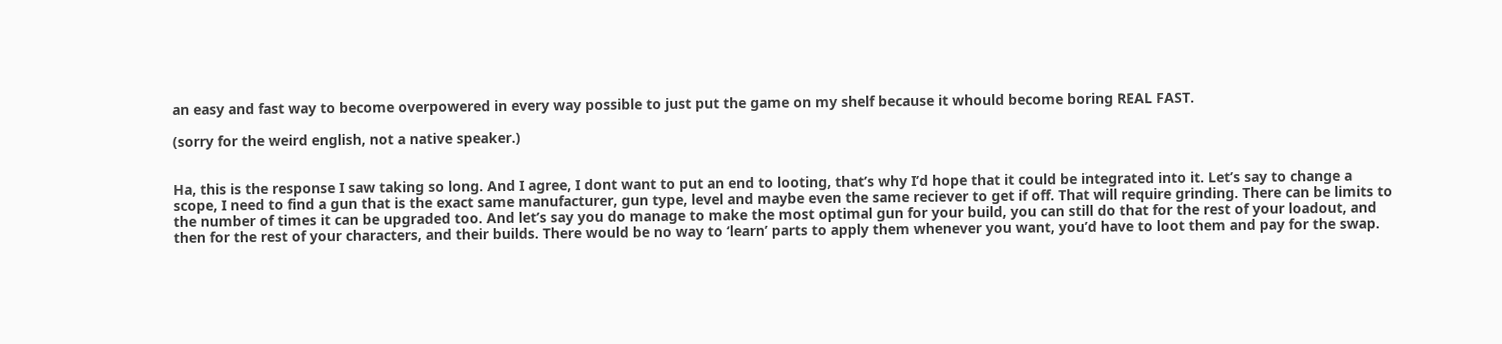an easy and fast way to become overpowered in every way possible to just put the game on my shelf because it whould become boring REAL FAST.

(sorry for the weird english, not a native speaker.)


Ha, this is the response I saw taking so long. And I agree, I dont want to put an end to looting, that’s why I’d hope that it could be integrated into it. Let’s say to change a scope, I need to find a gun that is the exact same manufacturer, gun type, level and maybe even the same reciever to get if off. That will require grinding. There can be limits to the number of times it can be upgraded too. And let’s say you do manage to make the most optimal gun for your build, you can still do that for the rest of your loadout, and then for the rest of your characters, and their builds. There would be no way to ‘learn’ parts to apply them whenever you want, you’d have to loot them and pay for the swap.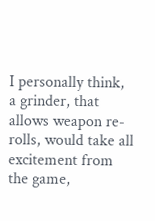I personally think, a grinder, that allows weapon re-rolls, would take all excitement from the game,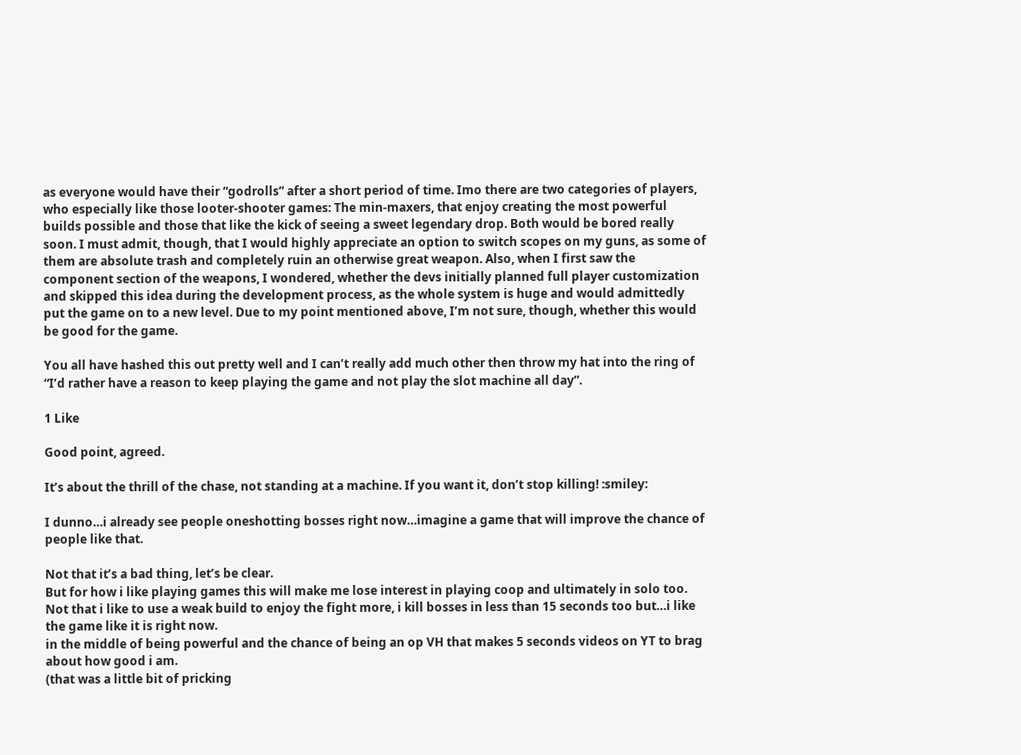as everyone would have their “godrolls” after a short period of time. Imo there are two categories of players, who especially like those looter-shooter games: The min-maxers, that enjoy creating the most powerful builds possible and those that like the kick of seeing a sweet legendary drop. Both would be bored really soon. I must admit, though, that I would highly appreciate an option to switch scopes on my guns, as some of them are absolute trash and completely ruin an otherwise great weapon. Also, when I first saw the component section of the weapons, I wondered, whether the devs initially planned full player customization and skipped this idea during the development process, as the whole system is huge and would admittedly put the game on to a new level. Due to my point mentioned above, I’m not sure, though, whether this would be good for the game.

You all have hashed this out pretty well and I can’t really add much other then throw my hat into the ring of “I’d rather have a reason to keep playing the game and not play the slot machine all day”.

1 Like

Good point, agreed.

It’s about the thrill of the chase, not standing at a machine. If you want it, don’t stop killing! :smiley:

I dunno…i already see people oneshotting bosses right now…imagine a game that will improve the chance of people like that.

Not that it’s a bad thing, let’s be clear.
But for how i like playing games this will make me lose interest in playing coop and ultimately in solo too.
Not that i like to use a weak build to enjoy the fight more, i kill bosses in less than 15 seconds too but…i like the game like it is right now.
in the middle of being powerful and the chance of being an op VH that makes 5 seconds videos on YT to brag about how good i am.
(that was a little bit of pricking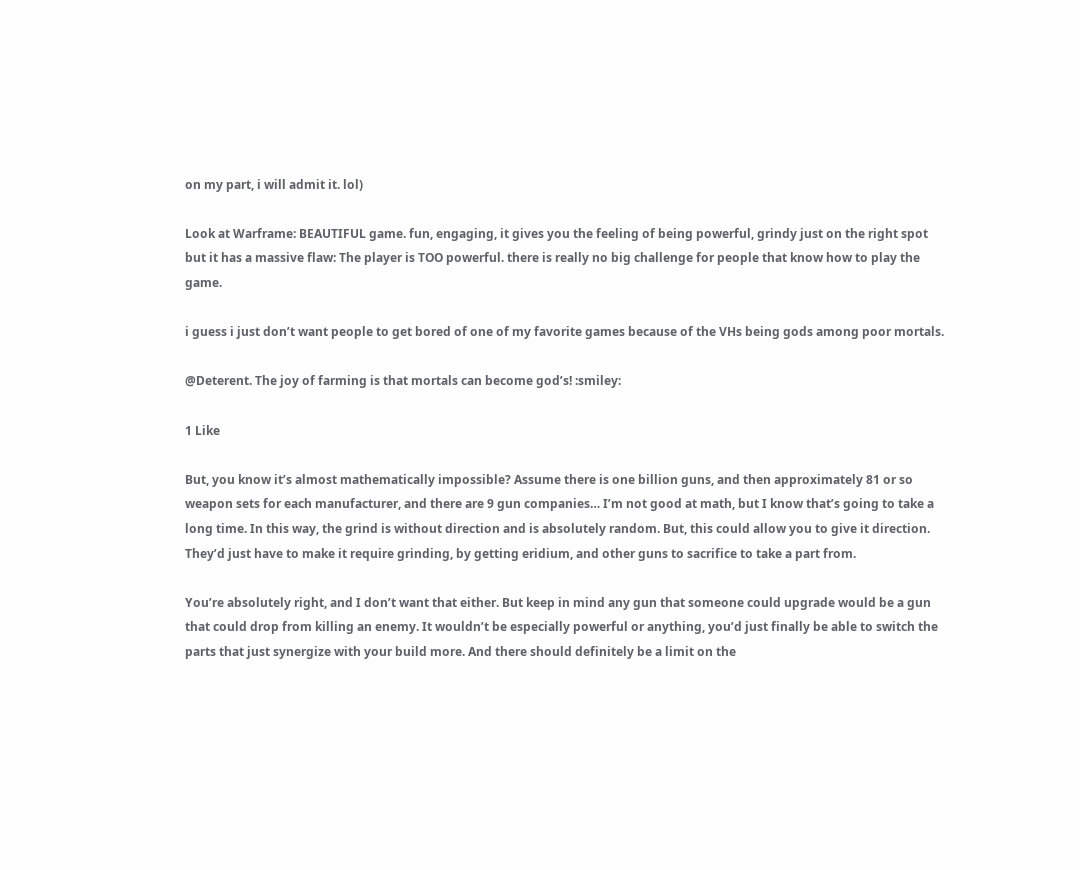on my part, i will admit it. lol)

Look at Warframe: BEAUTIFUL game. fun, engaging, it gives you the feeling of being powerful, grindy just on the right spot but it has a massive flaw: The player is TOO powerful. there is really no big challenge for people that know how to play the game.

i guess i just don’t want people to get bored of one of my favorite games because of the VHs being gods among poor mortals.

@Deterent. The joy of farming is that mortals can become god’s! :smiley:

1 Like

But, you know it’s almost mathematically impossible? Assume there is one billion guns, and then approximately 81 or so weapon sets for each manufacturer, and there are 9 gun companies… I’m not good at math, but I know that’s going to take a long time. In this way, the grind is without direction and is absolutely random. But, this could allow you to give it direction. They’d just have to make it require grinding, by getting eridium, and other guns to sacrifice to take a part from.

You’re absolutely right, and I don’t want that either. But keep in mind any gun that someone could upgrade would be a gun that could drop from killing an enemy. It wouldn’t be especially powerful or anything, you’d just finally be able to switch the parts that just synergize with your build more. And there should definitely be a limit on the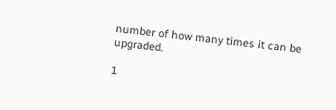number of how many times it can be upgraded.

1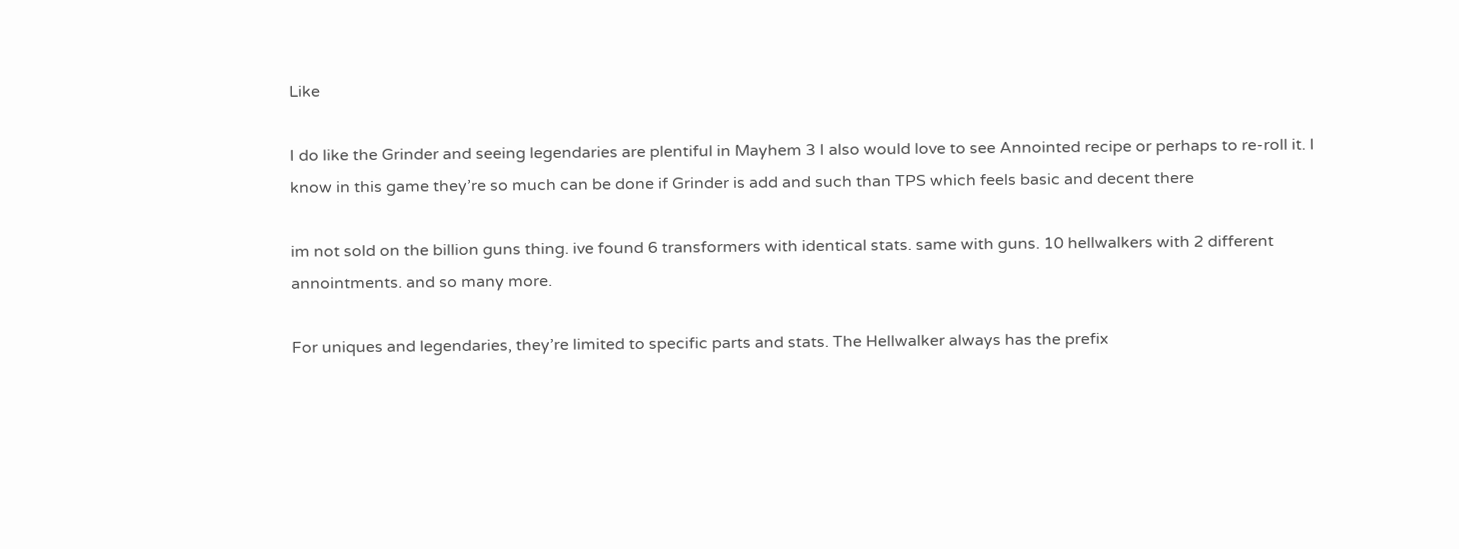Like

I do like the Grinder and seeing legendaries are plentiful in Mayhem 3 I also would love to see Annointed recipe or perhaps to re-roll it. I know in this game they’re so much can be done if Grinder is add and such than TPS which feels basic and decent there

im not sold on the billion guns thing. ive found 6 transformers with identical stats. same with guns. 10 hellwalkers with 2 different annointments. and so many more.

For uniques and legendaries, they’re limited to specific parts and stats. The Hellwalker always has the prefix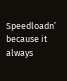Speedloadn’ because it always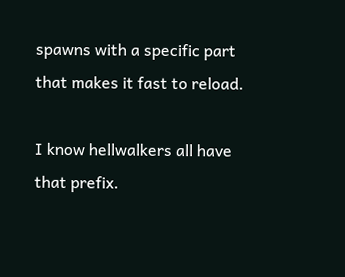spawns with a specific part that makes it fast to reload.

I know hellwalkers all have that prefix.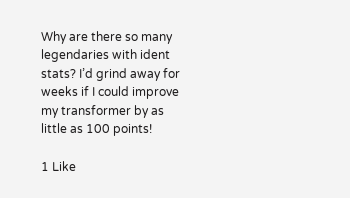Why are there so many legendaries with ident stats? I’d grind away for weeks if I could improve my transformer by as little as 100 points!

1 Like